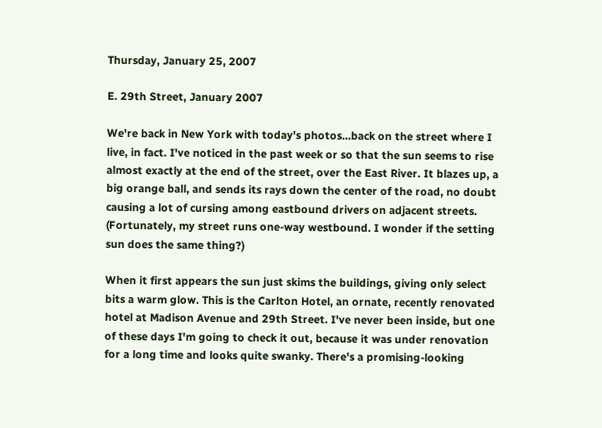Thursday, January 25, 2007

E. 29th Street, January 2007

We're back in New York with today's photos...back on the street where I live, in fact. I've noticed in the past week or so that the sun seems to rise almost exactly at the end of the street, over the East River. It blazes up, a big orange ball, and sends its rays down the center of the road, no doubt causing a lot of cursing among eastbound drivers on adjacent streets. (Fortunately, my street runs one-way westbound. I wonder if the setting sun does the same thing?)

When it first appears the sun just skims the buildings, giving only select bits a warm glow. This is the Carlton Hotel, an ornate, recently renovated hotel at Madison Avenue and 29th Street. I've never been inside, but one of these days I'm going to check it out, because it was under renovation for a long time and looks quite swanky. There's a promising-looking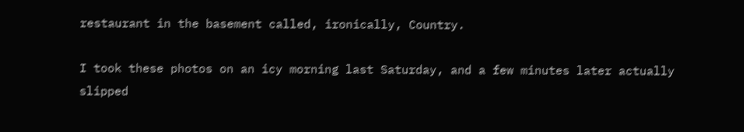restaurant in the basement called, ironically, Country.

I took these photos on an icy morning last Saturday, and a few minutes later actually slipped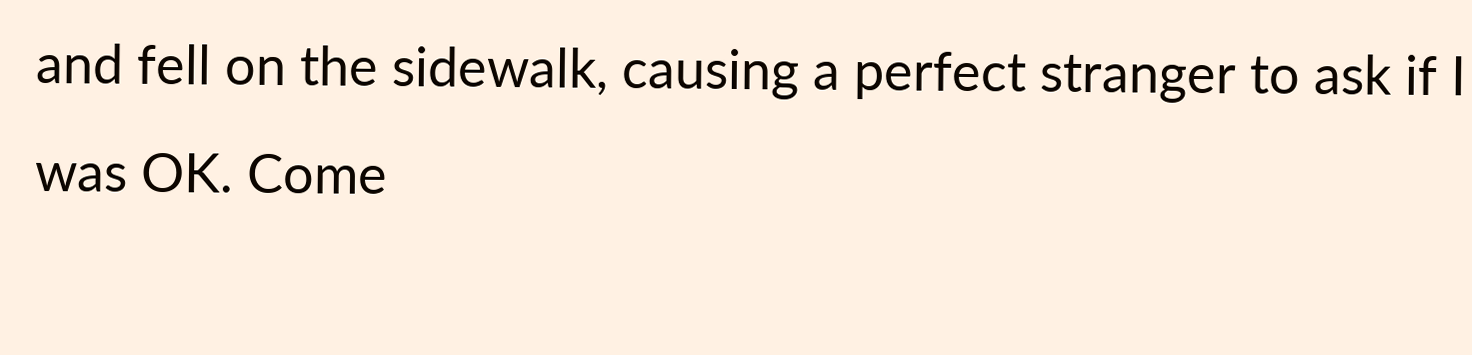and fell on the sidewalk, causing a perfect stranger to ask if I was OK. Come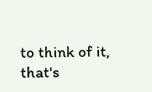to think of it, that's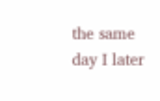the same day I later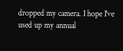dropped my camera. I hope I've used up my annual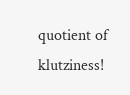quotient of klutziness!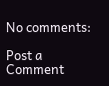No comments:

Post a Comment